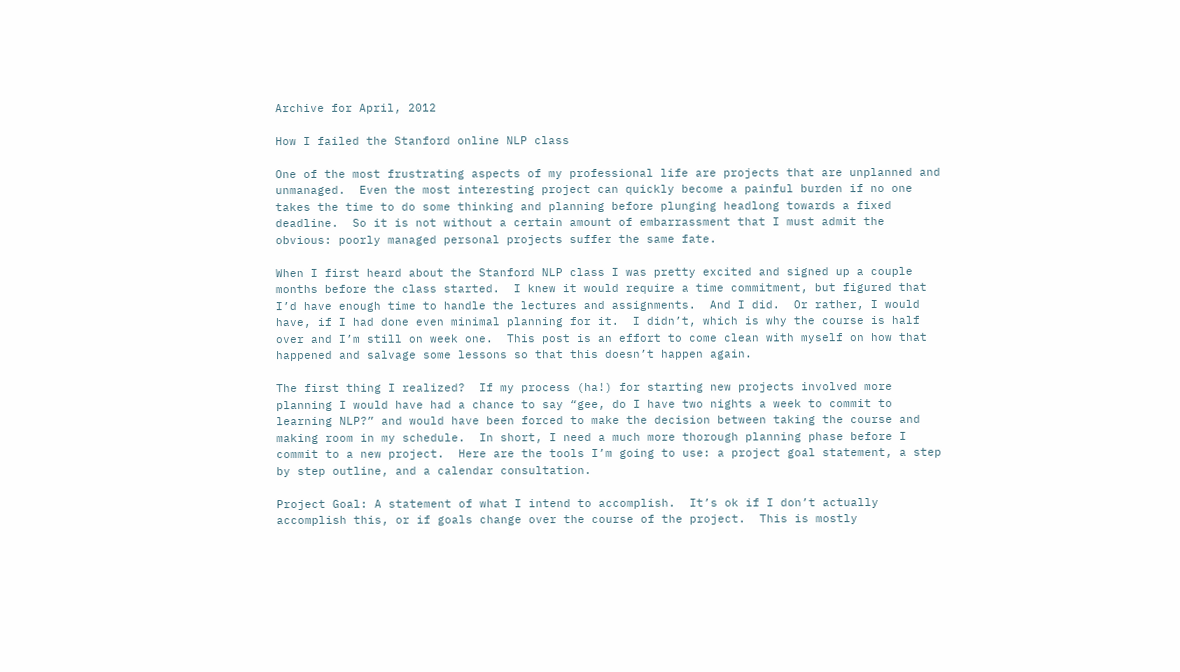Archive for April, 2012

How I failed the Stanford online NLP class

One of the most frustrating aspects of my professional life are projects that are unplanned and unmanaged.  Even the most interesting project can quickly become a painful burden if no one takes the time to do some thinking and planning before plunging headlong towards a fixed deadline.  So it is not without a certain amount of embarrassment that I must admit the obvious: poorly managed personal projects suffer the same fate.

When I first heard about the Stanford NLP class I was pretty excited and signed up a couple months before the class started.  I knew it would require a time commitment, but figured that I’d have enough time to handle the lectures and assignments.  And I did.  Or rather, I would have, if I had done even minimal planning for it.  I didn’t, which is why the course is half over and I’m still on week one.  This post is an effort to come clean with myself on how that happened and salvage some lessons so that this doesn’t happen again.

The first thing I realized?  If my process (ha!) for starting new projects involved more planning I would have had a chance to say “gee, do I have two nights a week to commit to learning NLP?” and would have been forced to make the decision between taking the course and making room in my schedule.  In short, I need a much more thorough planning phase before I commit to a new project.  Here are the tools I’m going to use: a project goal statement, a step by step outline, and a calendar consultation.

Project Goal: A statement of what I intend to accomplish.  It’s ok if I don’t actually accomplish this, or if goals change over the course of the project.  This is mostly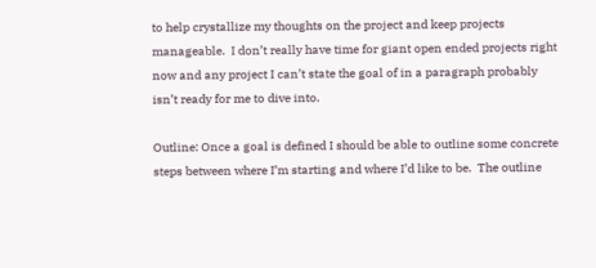to help crystallize my thoughts on the project and keep projects manageable.  I don’t really have time for giant open ended projects right now and any project I can’t state the goal of in a paragraph probably isn’t ready for me to dive into.

Outline: Once a goal is defined I should be able to outline some concrete steps between where I’m starting and where I’d like to be.  The outline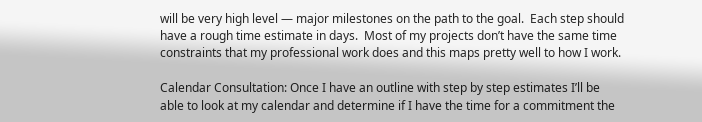will be very high level — major milestones on the path to the goal.  Each step should have a rough time estimate in days.  Most of my projects don’t have the same time constraints that my professional work does and this maps pretty well to how I work.

Calendar Consultation: Once I have an outline with step by step estimates I’ll be able to look at my calendar and determine if I have the time for a commitment the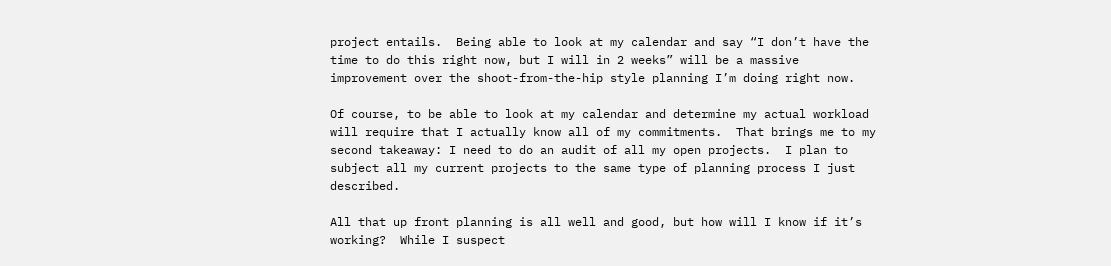project entails.  Being able to look at my calendar and say “I don’t have the time to do this right now, but I will in 2 weeks” will be a massive improvement over the shoot-from-the-hip style planning I’m doing right now.

Of course, to be able to look at my calendar and determine my actual workload will require that I actually know all of my commitments.  That brings me to my second takeaway: I need to do an audit of all my open projects.  I plan to subject all my current projects to the same type of planning process I just described.

All that up front planning is all well and good, but how will I know if it’s working?  While I suspect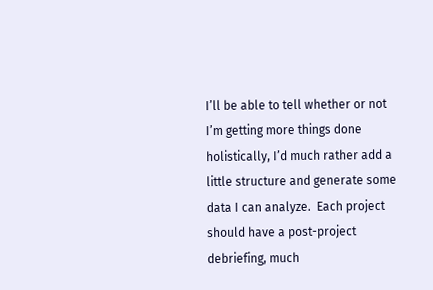I’ll be able to tell whether or not I’m getting more things done holistically, I’d much rather add a little structure and generate some data I can analyze.  Each project should have a post-project debriefing, much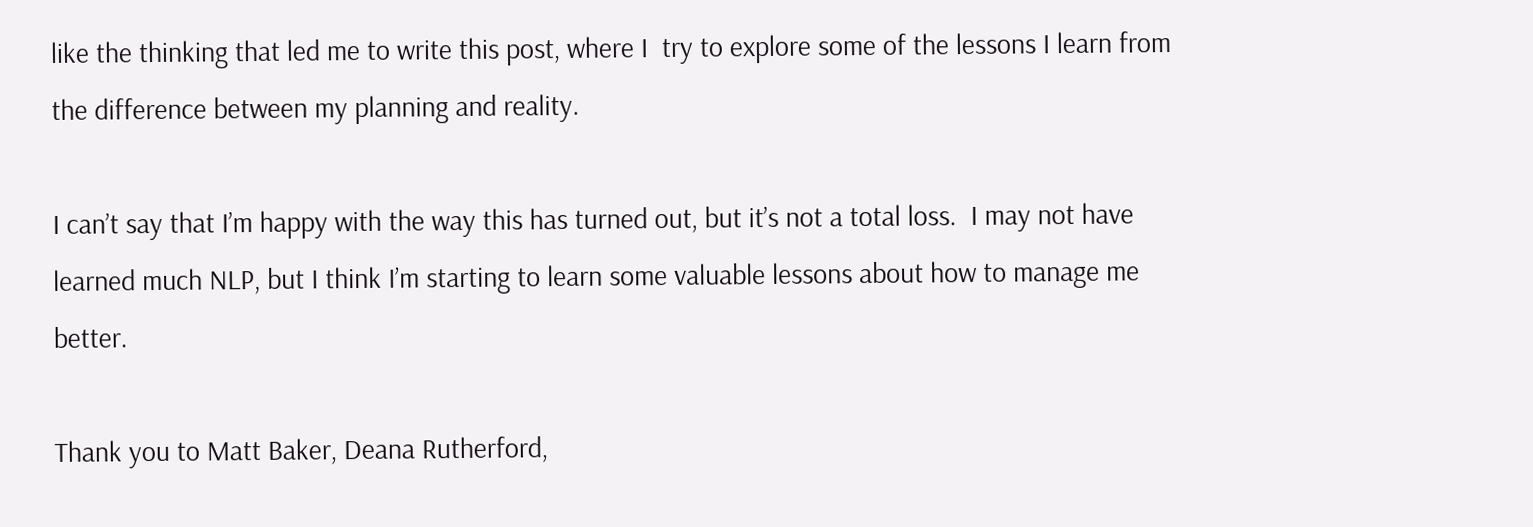like the thinking that led me to write this post, where I  try to explore some of the lessons I learn from the difference between my planning and reality.

I can’t say that I’m happy with the way this has turned out, but it’s not a total loss.  I may not have learned much NLP, but I think I’m starting to learn some valuable lessons about how to manage me better.

Thank you to Matt Baker, Deana Rutherford,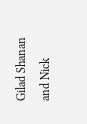Gilad Shanan and Nick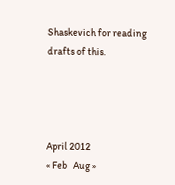Shaskevich for reading drafts of this.




April 2012
« Feb   Aug »